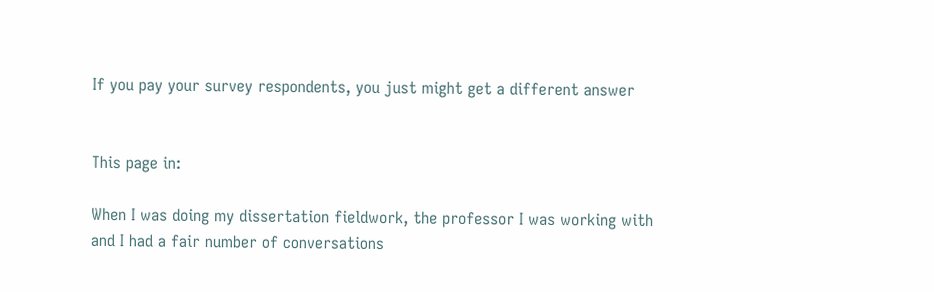If you pay your survey respondents, you just might get a different answer


This page in:

When I was doing my dissertation fieldwork, the professor I was working with and I had a fair number of conversations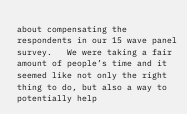about compensating the respondents in our 15 wave panel survey.   We were taking a fair amount of people’s time and it seemed like not only the right thing to do, but also a way to potentially help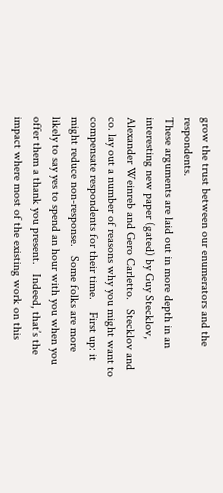grow the trust between our enumerators and the respondents.
These arguments are laid out in more depth in an interesting new paper (gated) by Guy Stecklov, Alexander Weinreb and Gero Carletto.   Stecklov and co. lay out a number of reasons why you might want to compensate respondents for their time.    First up: it might reduce non-response.   Some folks are more likely to say yes to spend an hour with you when you offer them a thank you present.   Indeed, that’s the impact where most of the existing work on this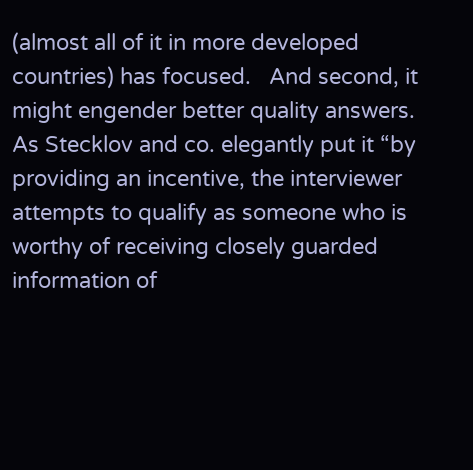(almost all of it in more developed countries) has focused.   And second, it might engender better quality answers.   As Stecklov and co. elegantly put it “by providing an incentive, the interviewer attempts to qualify as someone who is worthy of receiving closely guarded information of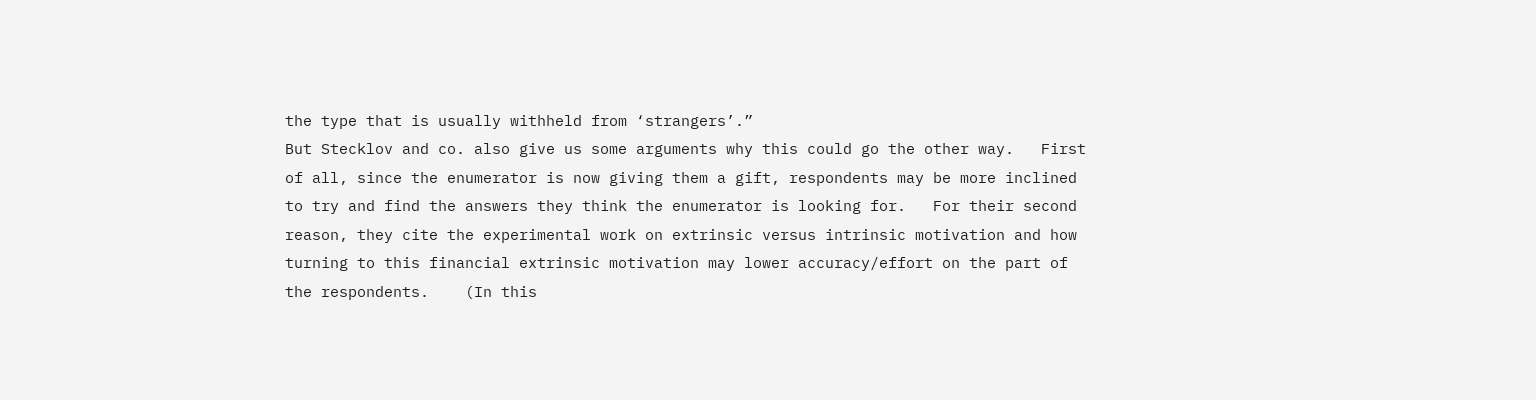the type that is usually withheld from ‘strangers’.”
But Stecklov and co. also give us some arguments why this could go the other way.   First of all, since the enumerator is now giving them a gift, respondents may be more inclined to try and find the answers they think the enumerator is looking for.   For their second reason, they cite the experimental work on extrinsic versus intrinsic motivation and how turning to this financial extrinsic motivation may lower accuracy/effort on the part of the respondents.    (In this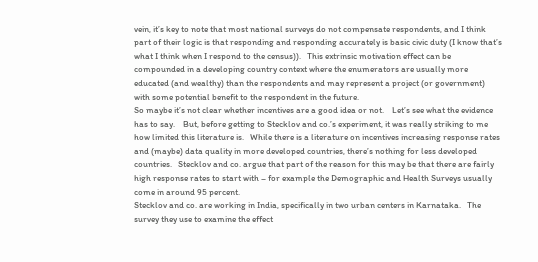vein, it’s key to note that most national surveys do not compensate respondents, and I think part of their logic is that responding and responding accurately is basic civic duty (I know that’s what I think when I respond to the census)).   This extrinsic motivation effect can be compounded in a developing country context where the enumerators are usually more educated (and wealthy) than the respondents and may represent a project (or government) with some potential benefit to the respondent in the future.
So maybe it’s not clear whether incentives are a good idea or not.    Let’s see what the evidence has to say.    But, before getting to Stecklov and co.’s experiment, it was really striking to me how limited this literature is.   While there is a literature on incentives increasing response rates and (maybe) data quality in more developed countries, there’s nothing for less developed countries.   Stecklov and co. argue that part of the reason for this may be that there are fairly high response rates to start with – for example the Demographic and Health Surveys usually come in around 95 percent.
Stecklov and co. are working in India, specifically in two urban centers in Karnataka.   The survey they use to examine the effect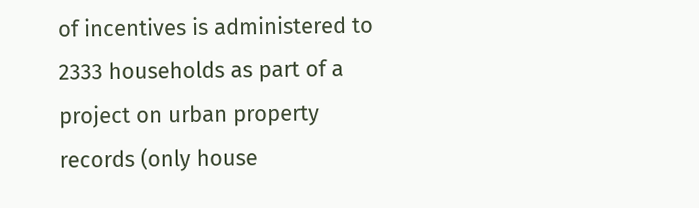of incentives is administered to 2333 households as part of a project on urban property records (only house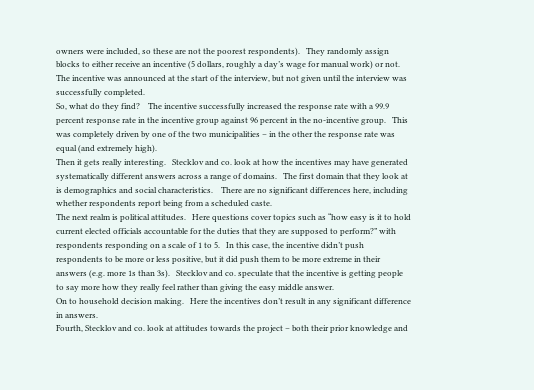owners were included, so these are not the poorest respondents).   They randomly assign blocks to either receive an incentive (5 dollars, roughly a day’s wage for manual work) or not.    The incentive was announced at the start of the interview, but not given until the interview was successfully completed.
So, what do they find?    The incentive successfully increased the response rate with a 99.9 percent response rate in the incentive group against 96 percent in the no-incentive group.   This was completely driven by one of the two municipalities – in the other the response rate was equal (and extremely high).
Then it gets really interesting.   Stecklov and co. look at how the incentives may have generated systematically different answers across a range of domains.   The first domain that they look at is demographics and social characteristics.    There are no significant differences here, including whether respondents report being from a scheduled caste.
The next realm is political attitudes.   Here questions cover topics such as “how easy is it to hold current elected officials accountable for the duties that they are supposed to perform?” with respondents responding on a scale of 1 to 5.   In this case, the incentive didn’t push respondents to be more or less positive, but it did push them to be more extreme in their answers (e.g. more 1s than 3s).   Stecklov and co. speculate that the incentive is getting people to say more how they really feel rather than giving the easy middle answer.
On to household decision making.   Here the incentives don’t result in any significant difference in answers.
Fourth, Stecklov and co. look at attitudes towards the project – both their prior knowledge and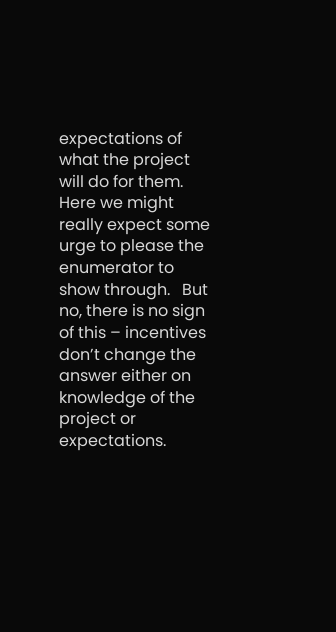expectations of what the project will do for them.    Here we might really expect some urge to please the enumerator to show through.   But no, there is no sign of this – incentives don’t change the answer either on knowledge of the project or expectations.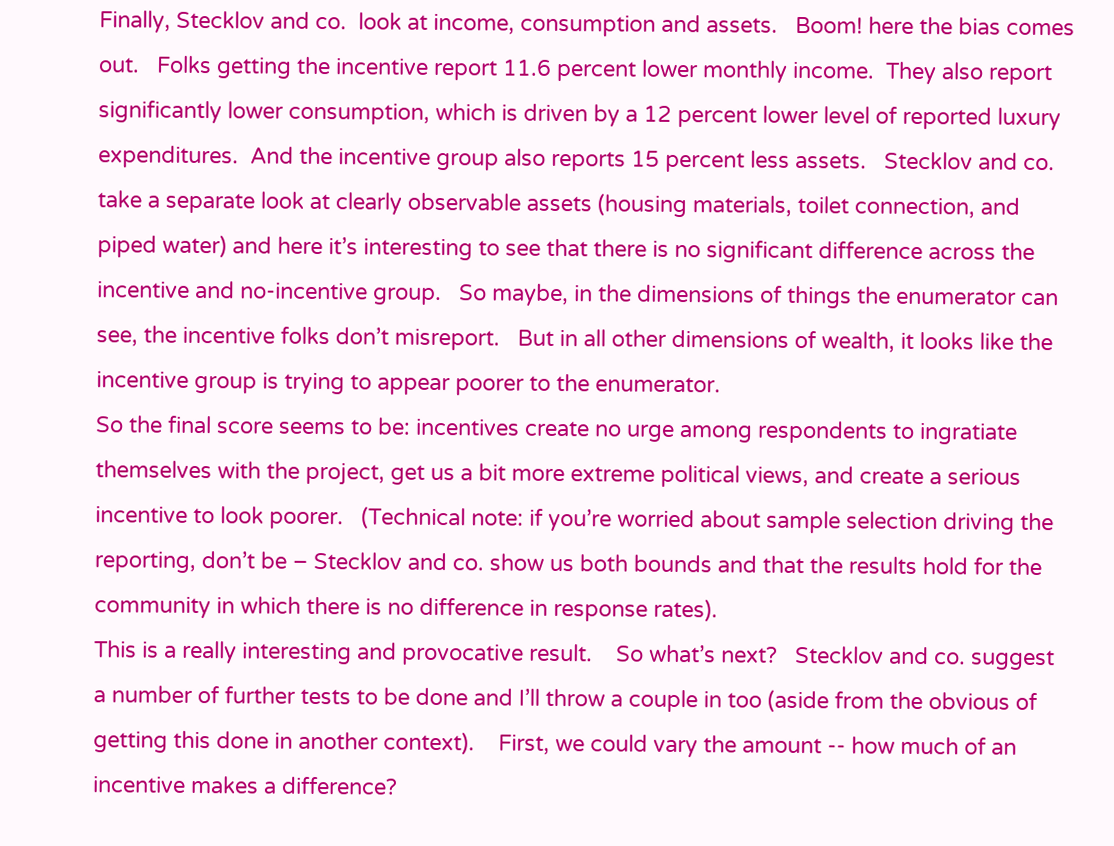Finally, Stecklov and co.  look at income, consumption and assets.   Boom! here the bias comes out.   Folks getting the incentive report 11.6 percent lower monthly income.  They also report significantly lower consumption, which is driven by a 12 percent lower level of reported luxury expenditures.  And the incentive group also reports 15 percent less assets.   Stecklov and co. take a separate look at clearly observable assets (housing materials, toilet connection, and piped water) and here it’s interesting to see that there is no significant difference across the incentive and no-incentive group.   So maybe, in the dimensions of things the enumerator can see, the incentive folks don’t misreport.   But in all other dimensions of wealth, it looks like the incentive group is trying to appear poorer to the enumerator.
So the final score seems to be: incentives create no urge among respondents to ingratiate themselves with the project, get us a bit more extreme political views, and create a serious incentive to look poorer.   (Technical note: if you’re worried about sample selection driving the reporting, don’t be – Stecklov and co. show us both bounds and that the results hold for the community in which there is no difference in response rates).
This is a really interesting and provocative result.    So what’s next?   Stecklov and co. suggest a number of further tests to be done and I’ll throw a couple in too (aside from the obvious of getting this done in another context).    First, we could vary the amount -- how much of an incentive makes a difference?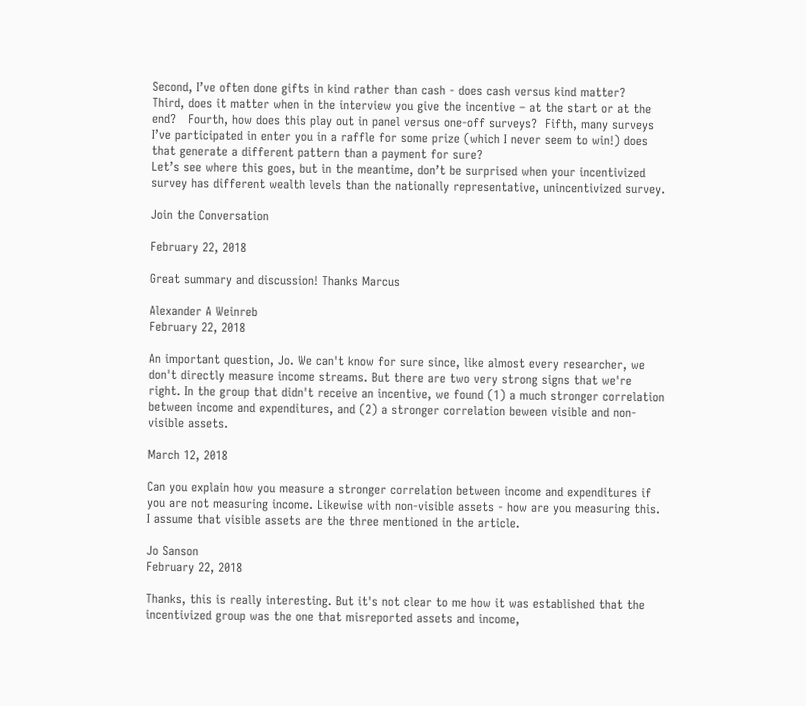Second, I’ve often done gifts in kind rather than cash - does cash versus kind matter?    Third, does it matter when in the interview you give the incentive – at the start or at the end?   Fourth, how does this play out in panel versus one-off surveys?  Fifth, many surveys I’ve participated in enter you in a raffle for some prize (which I never seem to win!) does that generate a different pattern than a payment for sure?
Let’s see where this goes, but in the meantime, don’t be surprised when your incentivized survey has different wealth levels than the nationally representative, unincentivized survey.

Join the Conversation

February 22, 2018

Great summary and discussion! Thanks Marcus

Alexander A Weinreb
February 22, 2018

An important question, Jo. We can't know for sure since, like almost every researcher, we don't directly measure income streams. But there are two very strong signs that we're right. In the group that didn't receive an incentive, we found (1) a much stronger correlation between income and expenditures, and (2) a stronger correlation beween visible and non-visible assets.

March 12, 2018

Can you explain how you measure a stronger correlation between income and expenditures if you are not measuring income. Likewise with non-visible assets - how are you measuring this. I assume that visible assets are the three mentioned in the article.

Jo Sanson
February 22, 2018

Thanks, this is really interesting. But it's not clear to me how it was established that the incentivized group was the one that misreported assets and income,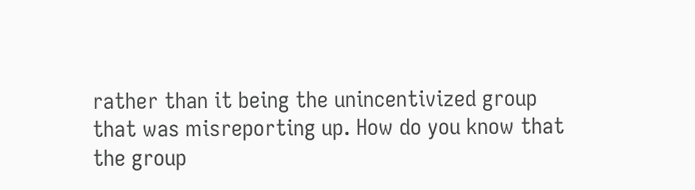rather than it being the unincentivized group that was misreporting up. How do you know that the group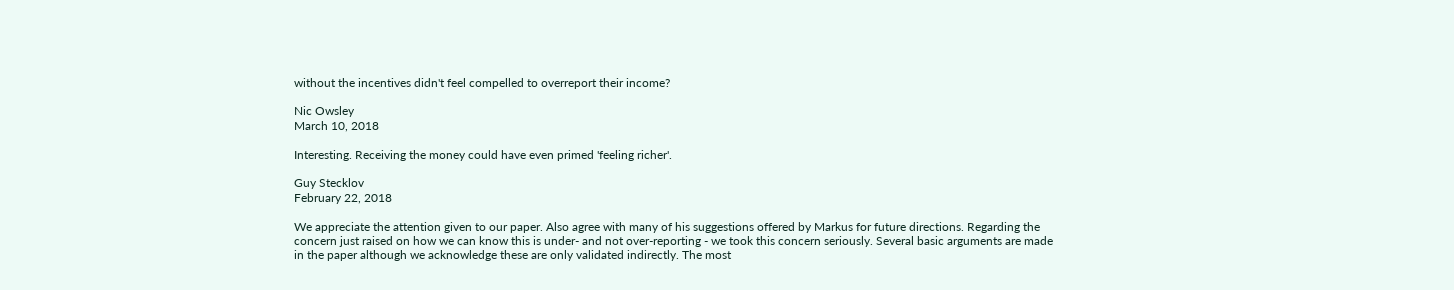without the incentives didn't feel compelled to overreport their income?

Nic Owsley
March 10, 2018

Interesting. Receiving the money could have even primed 'feeling richer'.

Guy Stecklov
February 22, 2018

We appreciate the attention given to our paper. Also agree with many of his suggestions offered by Markus for future directions. Regarding the concern just raised on how we can know this is under- and not over-reporting - we took this concern seriously. Several basic arguments are made in the paper although we acknowledge these are only validated indirectly. The most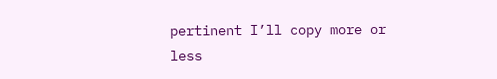pertinent I’ll copy more or less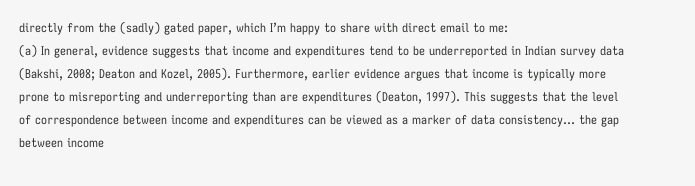directly from the (sadly) gated paper, which I’m happy to share with direct email to me:
(a) In general, evidence suggests that income and expenditures tend to be underreported in Indian survey data (Bakshi, 2008; Deaton and Kozel, 2005). Furthermore, earlier evidence argues that income is typically more prone to misreporting and underreporting than are expenditures (Deaton, 1997). This suggests that the level of correspondence between income and expenditures can be viewed as a marker of data consistency… the gap between income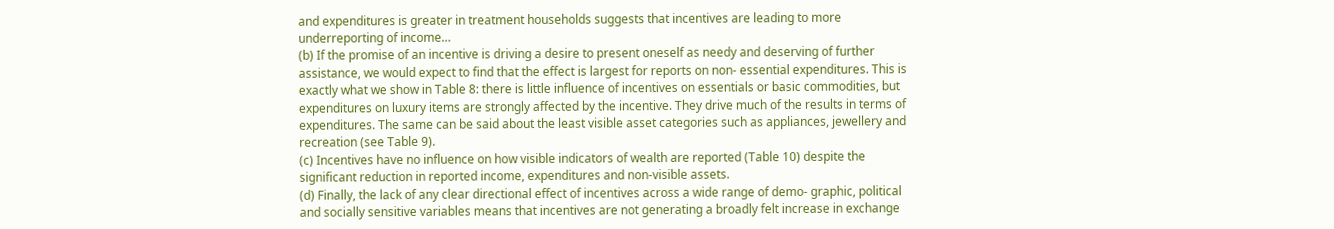and expenditures is greater in treatment households suggests that incentives are leading to more underreporting of income…
(b) If the promise of an incentive is driving a desire to present oneself as needy and deserving of further assistance, we would expect to find that the effect is largest for reports on non- essential expenditures. This is exactly what we show in Table 8: there is little influence of incentives on essentials or basic commodities, but expenditures on luxury items are strongly affected by the incentive. They drive much of the results in terms of expenditures. The same can be said about the least visible asset categories such as appliances, jewellery and recreation (see Table 9).
(c) Incentives have no influence on how visible indicators of wealth are reported (Table 10) despite the significant reduction in reported income, expenditures and non-visible assets.
(d) Finally, the lack of any clear directional effect of incentives across a wide range of demo- graphic, political and socially sensitive variables means that incentives are not generating a broadly felt increase in exchange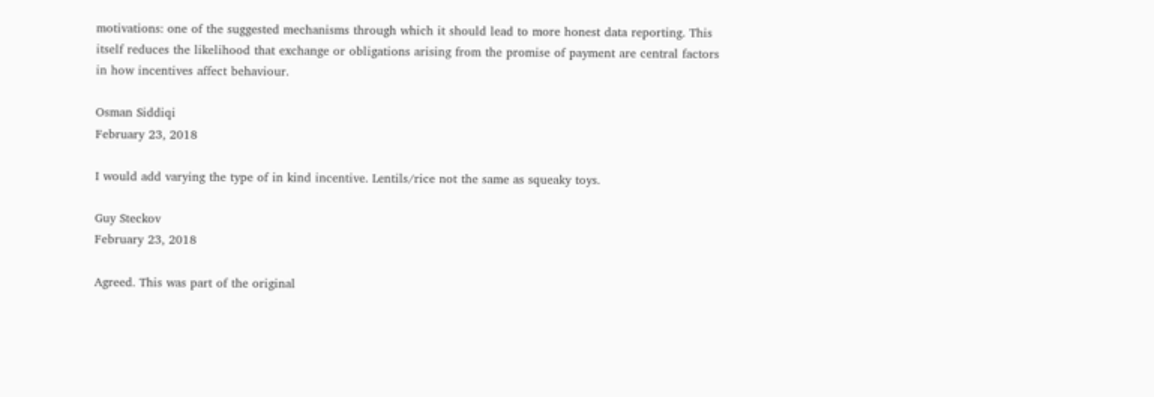motivations: one of the suggested mechanisms through which it should lead to more honest data reporting. This itself reduces the likelihood that exchange or obligations arising from the promise of payment are central factors in how incentives affect behaviour.

Osman Siddiqi
February 23, 2018

I would add varying the type of in kind incentive. Lentils/rice not the same as squeaky toys.

Guy Steckov
February 23, 2018

Agreed. This was part of the original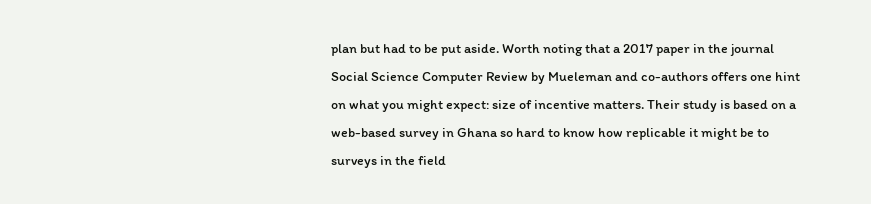plan but had to be put aside. Worth noting that a 2017 paper in the journal Social Science Computer Review by Mueleman and co-authors offers one hint on what you might expect: size of incentive matters. Their study is based on a web-based survey in Ghana so hard to know how replicable it might be to surveys in the field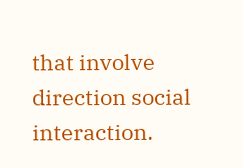that involve direction social interaction.